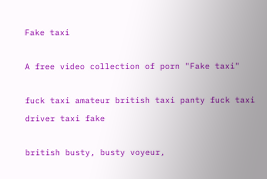Fake taxi

A free video collection of porn "Fake taxi"

fuck taxi amateur british taxi panty fuck taxi driver taxi fake

british busty, busty voyeur,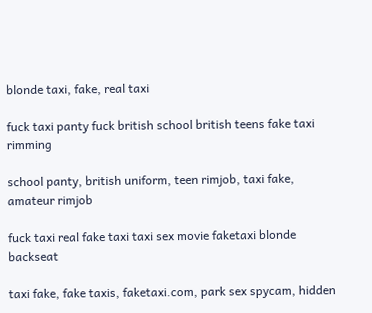blonde taxi, fake, real taxi

fuck taxi panty fuck british school british teens fake taxi rimming

school panty, british uniform, teen rimjob, taxi fake, amateur rimjob

fuck taxi real fake taxi taxi sex movie faketaxi blonde backseat

taxi fake, fake taxis, faketaxi.com, park sex spycam, hidden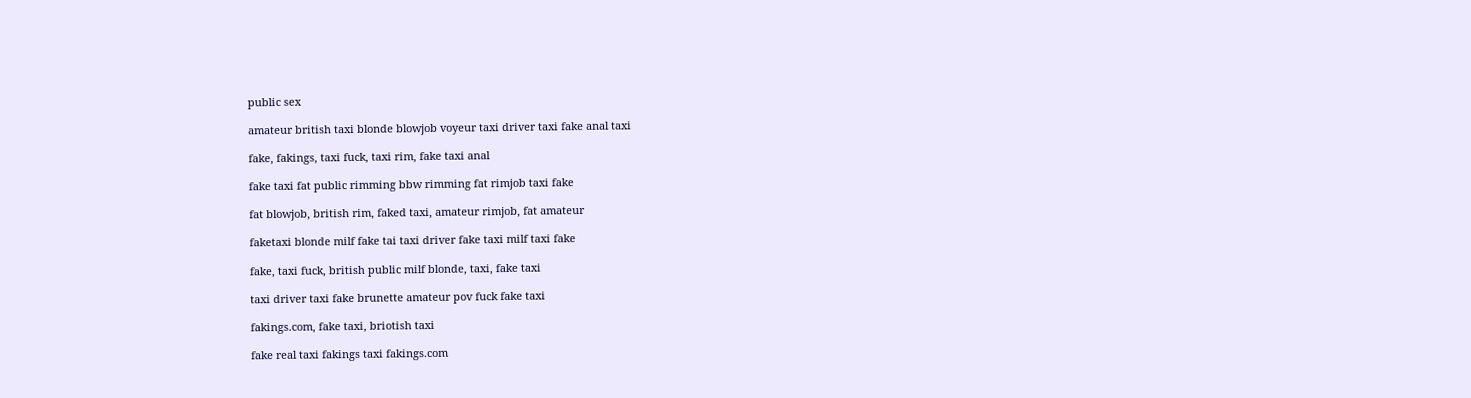public sex

amateur british taxi blonde blowjob voyeur taxi driver taxi fake anal taxi

fake, fakings, taxi fuck, taxi rim, fake taxi anal

fake taxi fat public rimming bbw rimming fat rimjob taxi fake

fat blowjob, british rim, faked taxi, amateur rimjob, fat amateur

faketaxi blonde milf fake tai taxi driver fake taxi milf taxi fake

fake, taxi fuck, british public milf blonde, taxi, fake taxi

taxi driver taxi fake brunette amateur pov fuck fake taxi

fakings.com, fake taxi, briotish taxi

fake real taxi fakings taxi fakings.com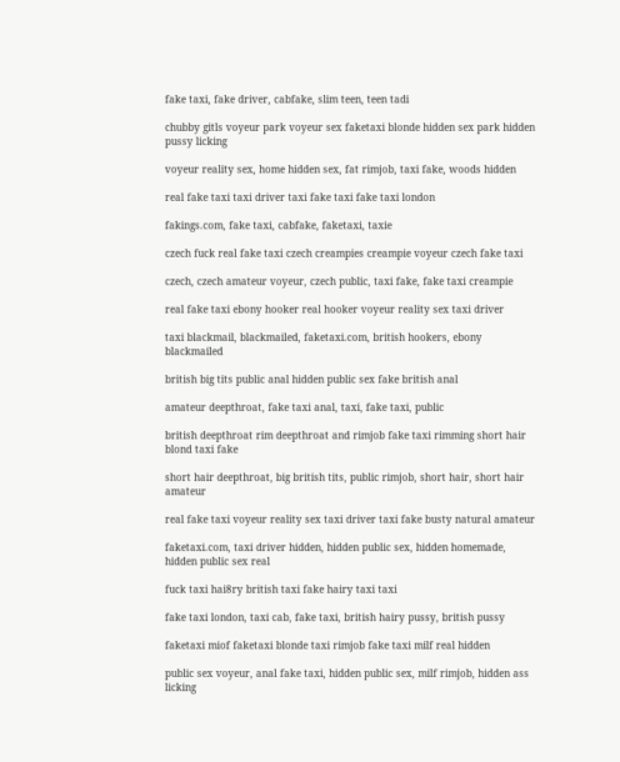fake taxi, fake driver, cabfake, slim teen, teen tadi

chubby gitls voyeur park voyeur sex faketaxi blonde hidden sex park hidden pussy licking

voyeur reality sex, home hidden sex, fat rimjob, taxi fake, woods hidden

real fake taxi taxi driver taxi fake taxi fake taxi london

fakings.com, fake taxi, cabfake, faketaxi, taxie

czech fuck real fake taxi czech creampies creampie voyeur czech fake taxi

czech, czech amateur voyeur, czech public, taxi fake, fake taxi creampie

real fake taxi ebony hooker real hooker voyeur reality sex taxi driver

taxi blackmail, blackmailed, faketaxi.com, british hookers, ebony blackmailed

british big tits public anal hidden public sex fake british anal

amateur deepthroat, fake taxi anal, taxi, fake taxi, public

british deepthroat rim deepthroat and rimjob fake taxi rimming short hair blond taxi fake

short hair deepthroat, big british tits, public rimjob, short hair, short hair amateur

real fake taxi voyeur reality sex taxi driver taxi fake busty natural amateur

faketaxi.com, taxi driver hidden, hidden public sex, hidden homemade, hidden public sex real

fuck taxi hai8ry british taxi fake hairy taxi taxi

fake taxi london, taxi cab, fake taxi, british hairy pussy, british pussy

faketaxi miof faketaxi blonde taxi rimjob fake taxi milf real hidden

public sex voyeur, anal fake taxi, hidden public sex, milf rimjob, hidden ass licking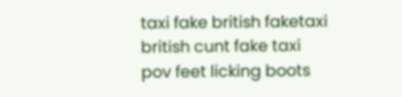taxi fake british faketaxi british cunt fake taxi pov feet licking boots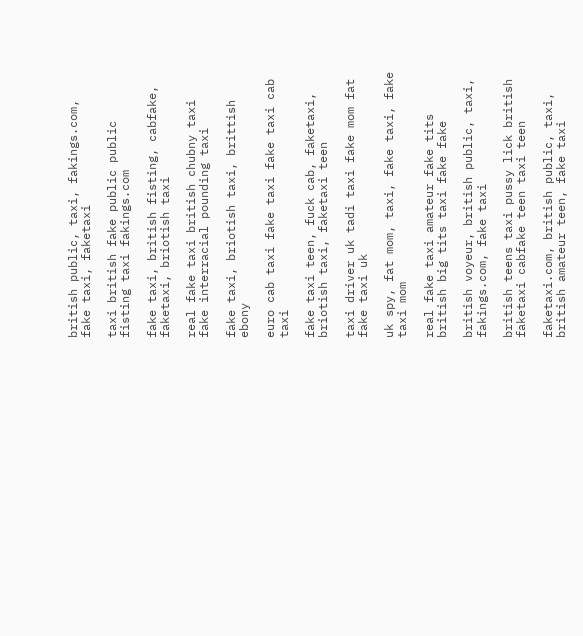british public, taxi, fakings.com, fake taxi, faketaxi

taxi british fake public public fisting taxi fakings.com

fake taxi, british fisting, cabfake, faketaxi, briotish taxi

real fake taxi british chubny taxi fake interracial pounding taxi

fake taxi, briotish taxi, brittish ebony

euro cab taxi fake taxi fake taxi cab taxi

fake taxi teen, fuck cab, faketaxi, briotish taxi, faketaxi teen

taxi driver uk tadi taxi fake mom fat fake taxi uk

uk spy, fat mom, taxi, fake taxi, fake taxi mom

real fake taxi amateur fake tits british big tits taxi fake fake

british voyeur, british public, taxi, fakings.com, fake taxi

british teens taxi pussy lick british faketaxi cabfake teen taxi teen

faketaxi.com, british public, taxi, british amateur teen, fake taxi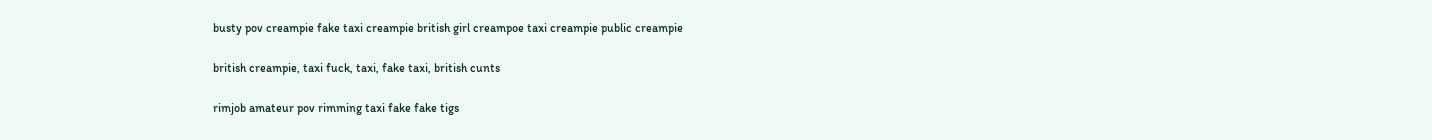busty pov creampie fake taxi creampie british girl creampoe taxi creampie public creampie

british creampie, taxi fuck, taxi, fake taxi, british cunts

rimjob amateur pov rimming taxi fake fake tigs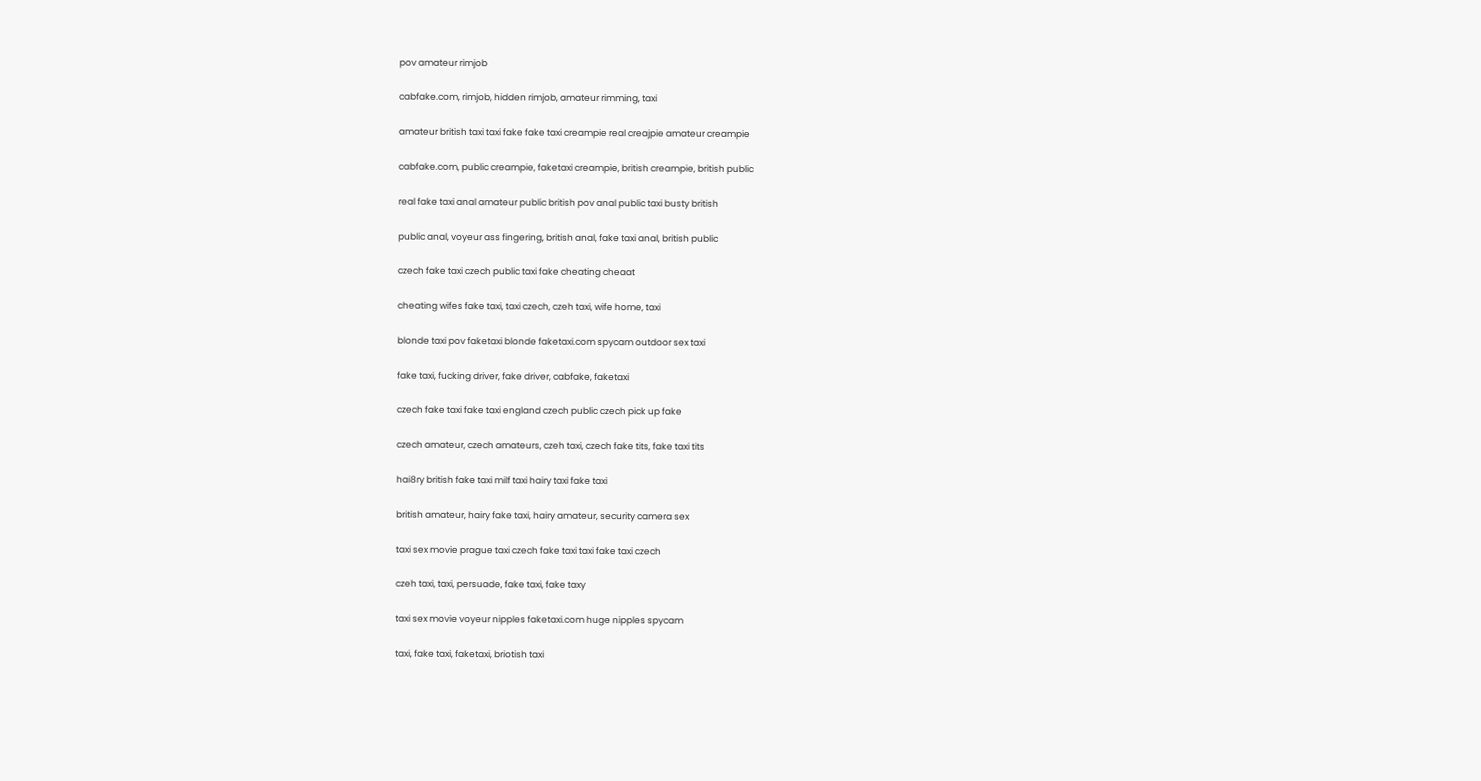pov amateur rimjob

cabfake.com, rimjob, hidden rimjob, amateur rimming, taxi

amateur british taxi taxi fake fake taxi creampie real creajpie amateur creampie

cabfake.com, public creampie, faketaxi creampie, british creampie, british public

real fake taxi anal amateur public british pov anal public taxi busty british

public anal, voyeur ass fingering, british anal, fake taxi anal, british public

czech fake taxi czech public taxi fake cheating cheaat

cheating wifes fake taxi, taxi czech, czeh taxi, wife home, taxi

blonde taxi pov faketaxi blonde faketaxi.com spycam outdoor sex taxi

fake taxi, fucking driver, fake driver, cabfake, faketaxi

czech fake taxi fake taxi england czech public czech pick up fake

czech amateur, czech amateurs, czeh taxi, czech fake tits, fake taxi tits

hai8ry british fake taxi milf taxi hairy taxi fake taxi

british amateur, hairy fake taxi, hairy amateur, security camera sex

taxi sex movie prague taxi czech fake taxi taxi fake taxi czech

czeh taxi, taxi, persuade, fake taxi, fake taxy

taxi sex movie voyeur nipples faketaxi.com huge nipples spycam

taxi, fake taxi, faketaxi, briotish taxi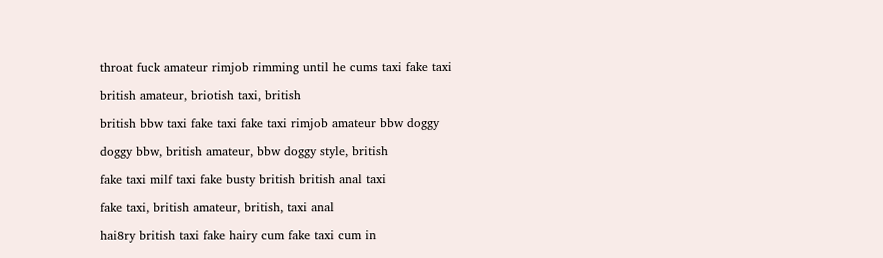throat fuck amateur rimjob rimming until he cums taxi fake taxi

british amateur, briotish taxi, british

british bbw taxi fake taxi fake taxi rimjob amateur bbw doggy

doggy bbw, british amateur, bbw doggy style, british

fake taxi milf taxi fake busty british british anal taxi

fake taxi, british amateur, british, taxi anal

hai8ry british taxi fake hairy cum fake taxi cum in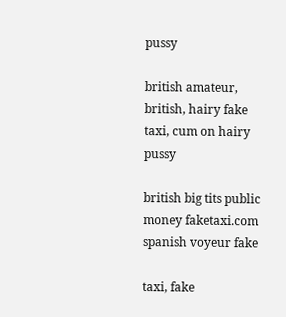pussy

british amateur, british, hairy fake taxi, cum on hairy pussy

british big tits public money faketaxi.com spanish voyeur fake

taxi, fake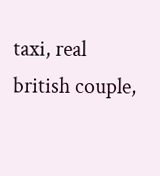taxi, real british couple,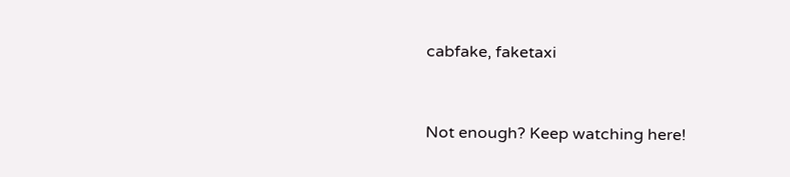cabfake, faketaxi


Not enough? Keep watching here!